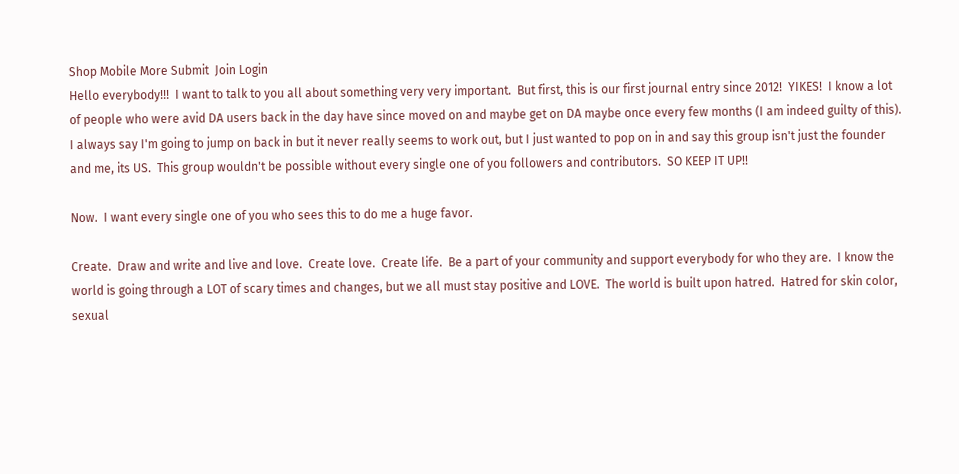Shop Mobile More Submit  Join Login
Hello everybody!!!  I want to talk to you all about something very very important.  But first, this is our first journal entry since 2012!  YIKES!  I know a lot of people who were avid DA users back in the day have since moved on and maybe get on DA maybe once every few months (I am indeed guilty of this).  I always say I'm going to jump on back in but it never really seems to work out, but I just wanted to pop on in and say this group isn't just the founder and me, its US.  This group wouldn't be possible without every single one of you followers and contributors.  SO KEEP IT UP!!

Now.  I want every single one of you who sees this to do me a huge favor.

Create.  Draw and write and live and love.  Create love.  Create life.  Be a part of your community and support everybody for who they are.  I know the world is going through a LOT of scary times and changes, but we all must stay positive and LOVE.  The world is built upon hatred.  Hatred for skin color, sexual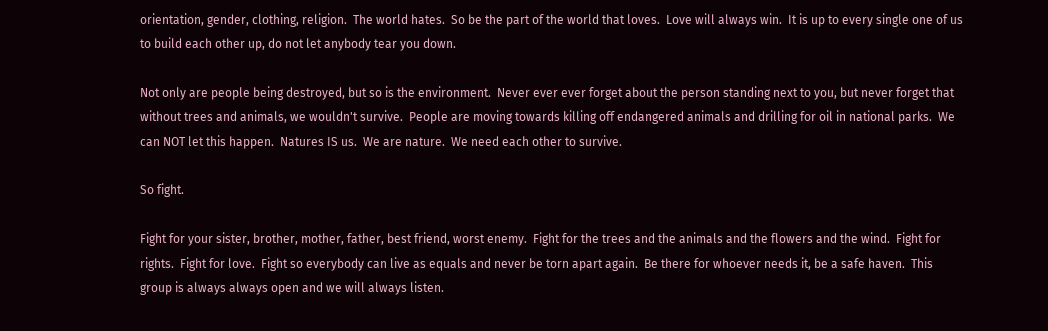orientation, gender, clothing, religion.  The world hates.  So be the part of the world that loves.  Love will always win.  It is up to every single one of us to build each other up, do not let anybody tear you down.

Not only are people being destroyed, but so is the environment.  Never ever ever forget about the person standing next to you, but never forget that without trees and animals, we wouldn't survive.  People are moving towards killing off endangered animals and drilling for oil in national parks.  We can NOT let this happen.  Natures IS us.  We are nature.  We need each other to survive.

So fight.

Fight for your sister, brother, mother, father, best friend, worst enemy.  Fight for the trees and the animals and the flowers and the wind.  Fight for rights.  Fight for love.  Fight so everybody can live as equals and never be torn apart again.  Be there for whoever needs it, be a safe haven.  This group is always always open and we will always listen.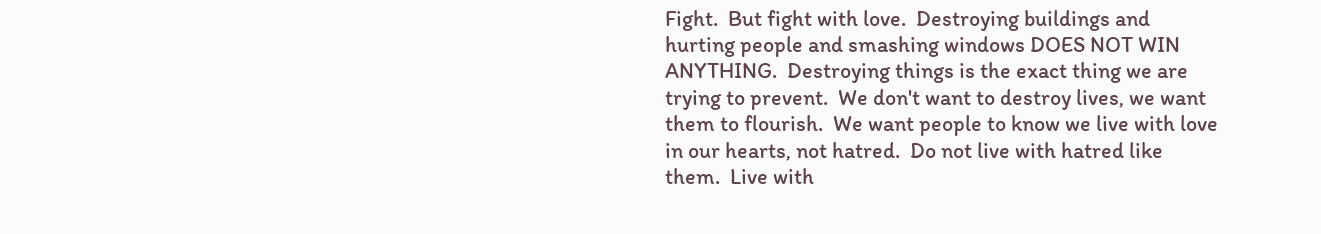Fight.  But fight with love.  Destroying buildings and hurting people and smashing windows DOES NOT WIN ANYTHING.  Destroying things is the exact thing we are trying to prevent.  We don't want to destroy lives, we want them to flourish.  We want people to know we live with love in our hearts, not hatred.  Do not live with hatred like them.  Live with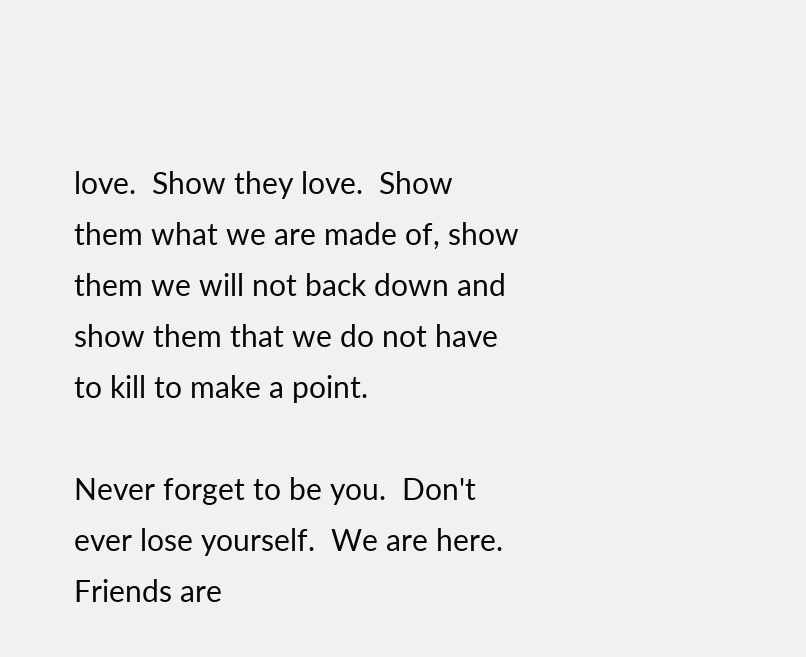love.  Show they love.  Show them what we are made of, show them we will not back down and show them that we do not have to kill to make a point.

Never forget to be you.  Don't ever lose yourself.  We are here.  Friends are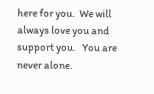here for you.  We will always love you and support you.   You are never alone.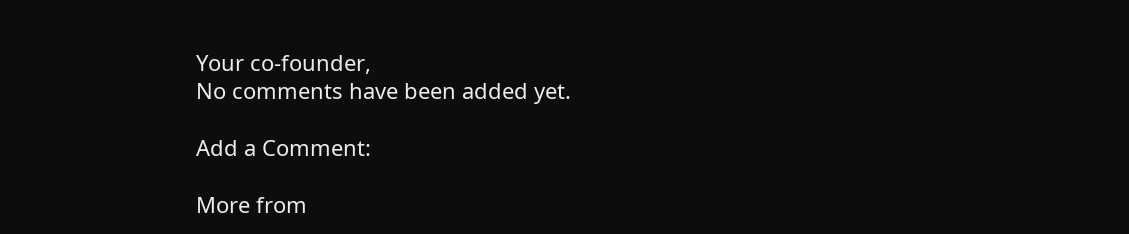Your co-founder,
No comments have been added yet.

Add a Comment:

More from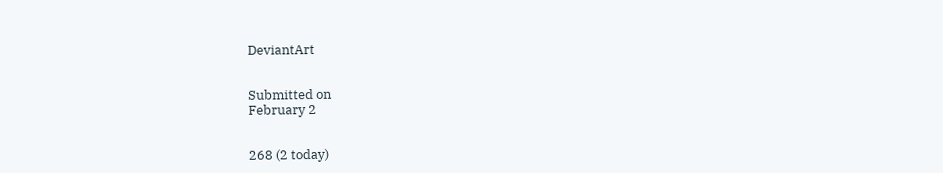DeviantArt


Submitted on
February 2


268 (2 today)